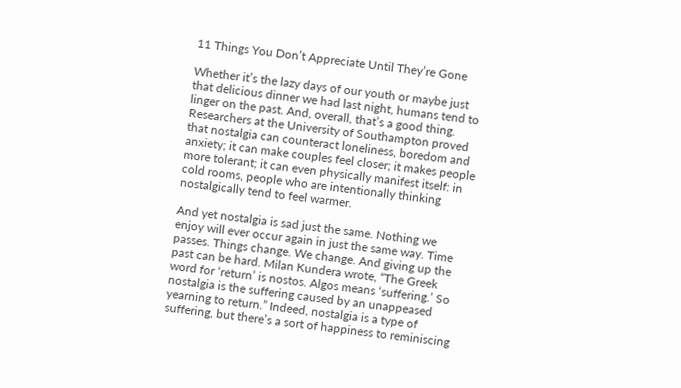11 Things You Don’t Appreciate Until They’re Gone

Whether it’s the lazy days of our youth or maybe just that delicious dinner we had last night, humans tend to linger on the past. And, overall, that’s a good thing. Researchers at the University of Southampton proved that nostalgia can counteract loneliness, boredom and anxiety; it can make couples feel closer; it makes people more tolerant; it can even physically manifest itself: in cold rooms, people who are intentionally thinking nostalgically tend to feel warmer.

And yet nostalgia is sad just the same. Nothing we enjoy will ever occur again in just the same way. Time passes. Things change. We change. And giving up the past can be hard. Milan Kundera wrote, “The Greek word for ‘return’ is nostos. Algos means ‘suffering.’ So nostalgia is the suffering caused by an unappeased yearning to return.” Indeed, nostalgia is a type of suffering, but there’s a sort of happiness to reminiscing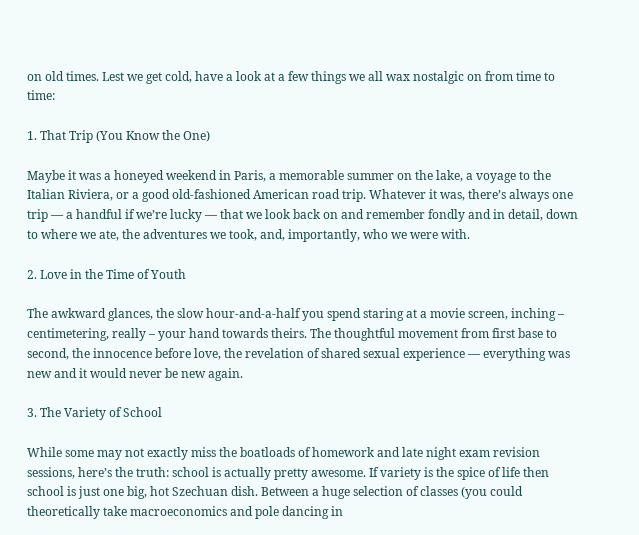on old times. Lest we get cold, have a look at a few things we all wax nostalgic on from time to time:

1. That Trip (You Know the One)

Maybe it was a honeyed weekend in Paris, a memorable summer on the lake, a voyage to the Italian Riviera, or a good old-fashioned American road trip. Whatever it was, there’s always one trip — a handful if we’re lucky — that we look back on and remember fondly and in detail, down to where we ate, the adventures we took, and, importantly, who we were with.

2. Love in the Time of Youth

The awkward glances, the slow hour-and-a-half you spend staring at a movie screen, inching – centimetering, really – your hand towards theirs. The thoughtful movement from first base to second, the innocence before love, the revelation of shared sexual experience — everything was new and it would never be new again.

3. The Variety of School

While some may not exactly miss the boatloads of homework and late night exam revision sessions, here’s the truth: school is actually pretty awesome. If variety is the spice of life then school is just one big, hot Szechuan dish. Between a huge selection of classes (you could theoretically take macroeconomics and pole dancing in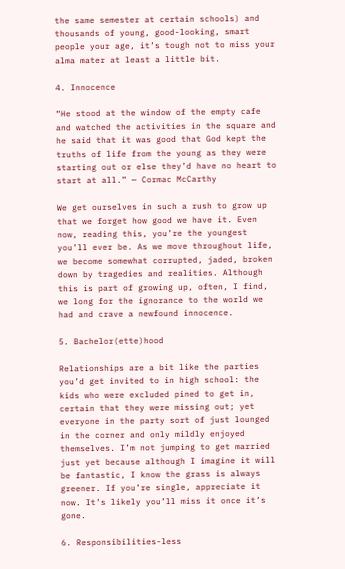the same semester at certain schools) and thousands of young, good-looking, smart people your age, it’s tough not to miss your alma mater at least a little bit.

4. Innocence

“He stood at the window of the empty cafe and watched the activities in the square and he said that it was good that God kept the truths of life from the young as they were starting out or else they’d have no heart to start at all.” — Cormac McCarthy

We get ourselves in such a rush to grow up that we forget how good we have it. Even now, reading this, you’re the youngest you’ll ever be. As we move throughout life, we become somewhat corrupted, jaded, broken down by tragedies and realities. Although this is part of growing up, often, I find, we long for the ignorance to the world we had and crave a newfound innocence.

5. Bachelor(ette)hood

Relationships are a bit like the parties you’d get invited to in high school: the kids who were excluded pined to get in, certain that they were missing out; yet everyone in the party sort of just lounged in the corner and only mildly enjoyed themselves. I’m not jumping to get married just yet because although I imagine it will be fantastic, I know the grass is always greener. If you’re single, appreciate it now. It’s likely you’ll miss it once it’s gone.

6. Responsibilities-less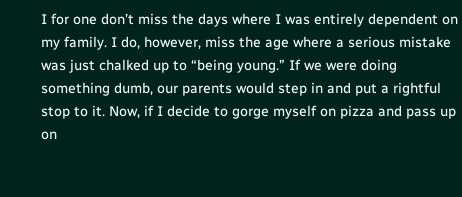I for one don’t miss the days where I was entirely dependent on my family. I do, however, miss the age where a serious mistake was just chalked up to “being young.” If we were doing something dumb, our parents would step in and put a rightful stop to it. Now, if I decide to gorge myself on pizza and pass up on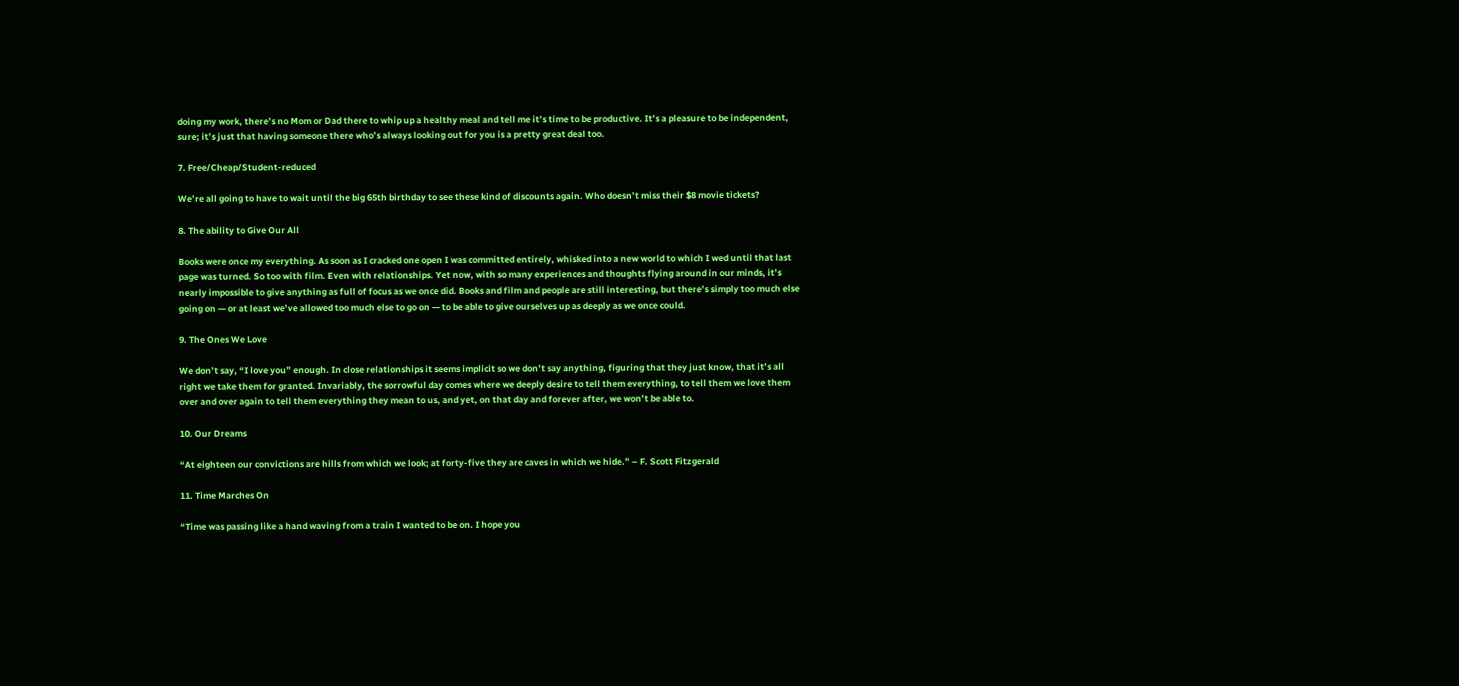doing my work, there’s no Mom or Dad there to whip up a healthy meal and tell me it’s time to be productive. It’s a pleasure to be independent, sure; it’s just that having someone there who’s always looking out for you is a pretty great deal too.

7. Free/Cheap/Student-reduced

We’re all going to have to wait until the big 65th birthday to see these kind of discounts again. Who doesn’t miss their $8 movie tickets?

8. The ability to Give Our All

Books were once my everything. As soon as I cracked one open I was committed entirely, whisked into a new world to which I wed until that last page was turned. So too with film. Even with relationships. Yet now, with so many experiences and thoughts flying around in our minds, it’s nearly impossible to give anything as full of focus as we once did. Books and film and people are still interesting, but there’s simply too much else going on — or at least we’ve allowed too much else to go on — to be able to give ourselves up as deeply as we once could.

9. The Ones We Love

We don’t say, “I love you” enough. In close relationships it seems implicit so we don’t say anything, figuring that they just know, that it’s all right we take them for granted. Invariably, the sorrowful day comes where we deeply desire to tell them everything, to tell them we love them over and over again to tell them everything they mean to us, and yet, on that day and forever after, we won’t be able to.

10. Our Dreams

“At eighteen our convictions are hills from which we look; at forty-five they are caves in which we hide.” – F. Scott Fitzgerald

11. Time Marches On

“Time was passing like a hand waving from a train I wanted to be on. I hope you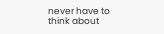never have to think about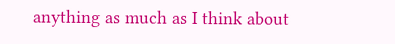anything as much as I think about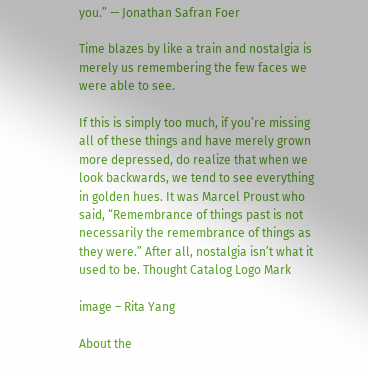you.” — Jonathan Safran Foer

Time blazes by like a train and nostalgia is merely us remembering the few faces we were able to see.

If this is simply too much, if you’re missing all of these things and have merely grown more depressed, do realize that when we look backwards, we tend to see everything in golden hues. It was Marcel Proust who said, “Remembrance of things past is not necessarily the remembrance of things as they were.” After all, nostalgia isn’t what it used to be. Thought Catalog Logo Mark

image – Rita Yang

About the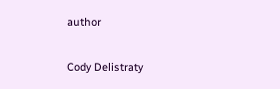author

Cody Delistraty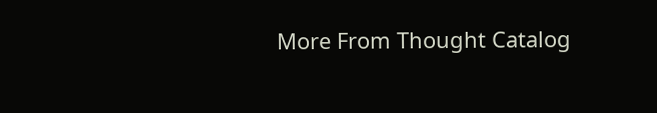More From Thought Catalog